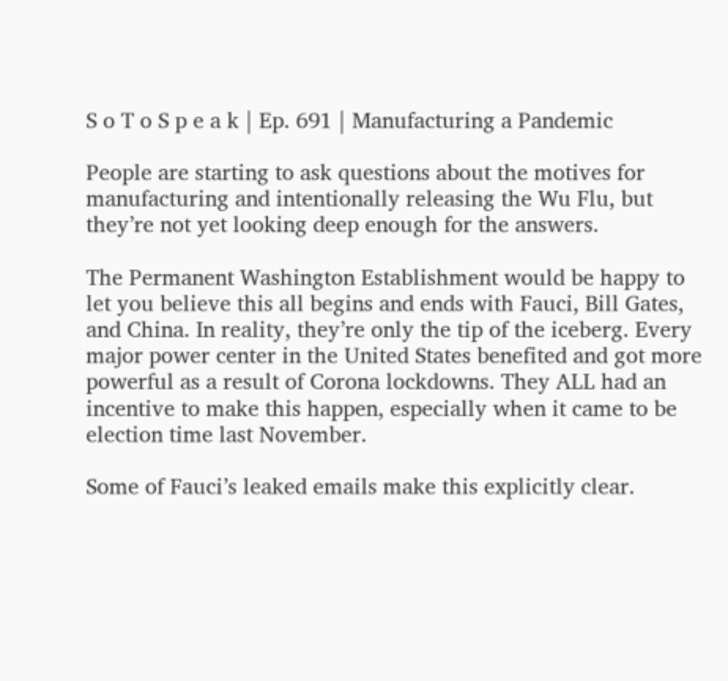S o T o S p e a k | Ep. 691 | Manufacturing a Pandemic

People are starting to ask questions about the motives for manufacturing and intentionally releasing the Wu Flu, but they’re not yet looking deep enough for the answers.

The Permanent Washington Establishment would be happy to let you believe this all begins and ends with Fauci, Bill Gates, and China. In reality, they’re only the tip of the iceberg. Every major power center in the United States benefited and got more powerful as a result of Corona lockdowns. They ALL had an incentive to make this happen, especially when it came to be election time last November.

Some of Fauci’s leaked emails make this explicitly clear.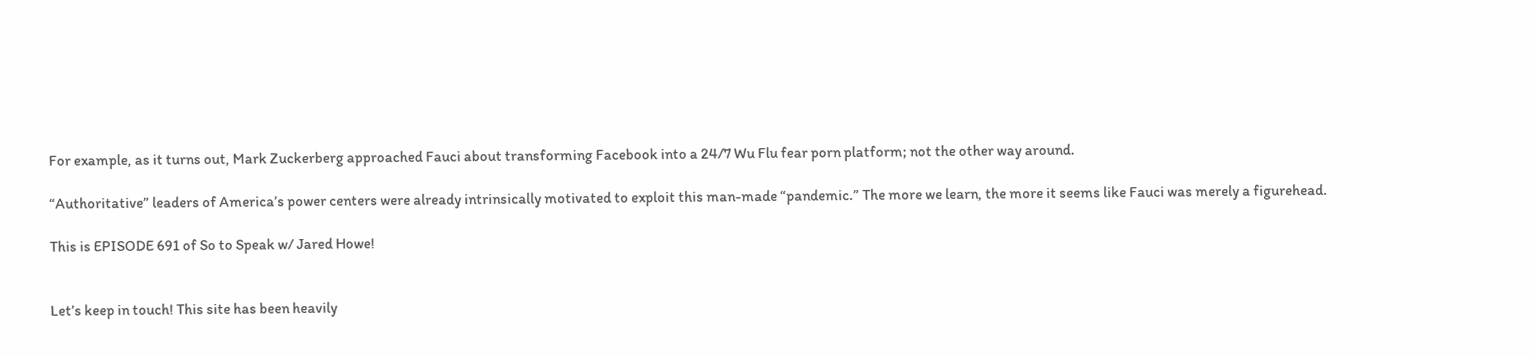For example, as it turns out, Mark Zuckerberg approached Fauci about transforming Facebook into a 24/7 Wu Flu fear porn platform; not the other way around.

“Authoritative” leaders of America’s power centers were already intrinsically motivated to exploit this man-made “pandemic.” The more we learn, the more it seems like Fauci was merely a figurehead.

This is EPISODE 691 of So to Speak w/ Jared Howe!


Let’s keep in touch! This site has been heavily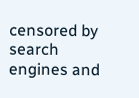censored by search engines and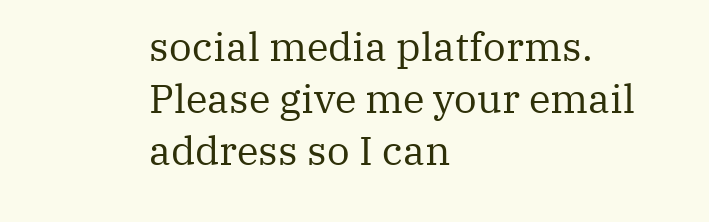social media platforms. Please give me your email address so I can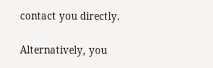contact you directly.

Alternatively, you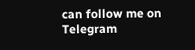can follow me on Telegram